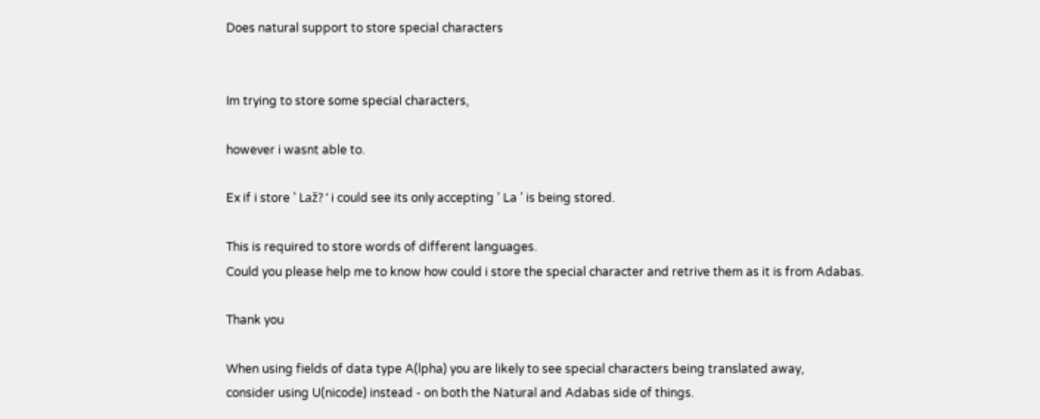Does natural support to store special characters


Im trying to store some special characters,

however i wasnt able to.

Ex if i store ’ Laž? ’ i could see its only accepting ’ La ’ is being stored.

This is required to store words of different languages.
Could you please help me to know how could i store the special character and retrive them as it is from Adabas.

Thank you

When using fields of data type A(lpha) you are likely to see special characters being translated away,
consider using U(nicode) instead - on both the Natural and Adabas side of things.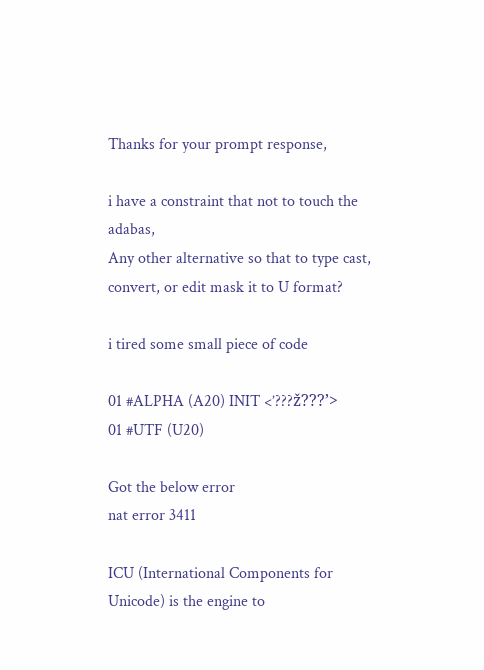Thanks for your prompt response,

i have a constraint that not to touch the adabas,
Any other alternative so that to type cast, convert, or edit mask it to U format?

i tired some small piece of code

01 #ALPHA (A20) INIT <’???ž???’>
01 #UTF (U20)

Got the below error
nat error 3411

ICU (International Components for Unicode) is the engine to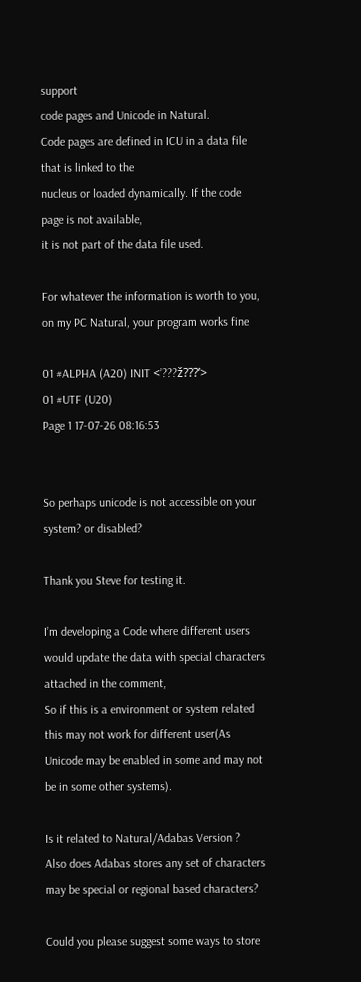support
code pages and Unicode in Natural.
Code pages are defined in ICU in a data file that is linked to the
nucleus or loaded dynamically. If the code page is not available,
it is not part of the data file used.

For whatever the information is worth to you, on my PC Natural, your program works fine

01 #ALPHA (A20) INIT <’???ž???’>
01 #UTF (U20)
Page 1 17-07-26 08:16:53


So perhaps unicode is not accessible on your system? or disabled?

Thank you Steve for testing it.

I’m developing a Code where different users would update the data with special characters attached in the comment,
So if this is a environment or system related this may not work for different user(As Unicode may be enabled in some and may not be in some other systems).

Is it related to Natural/Adabas Version ?
Also does Adabas stores any set of characters may be special or regional based characters?

Could you please suggest some ways to store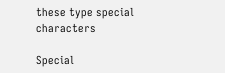these type special characters

Special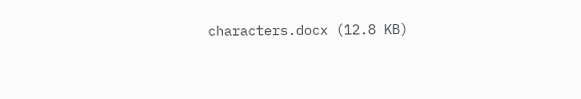characters.docx (12.8 KB)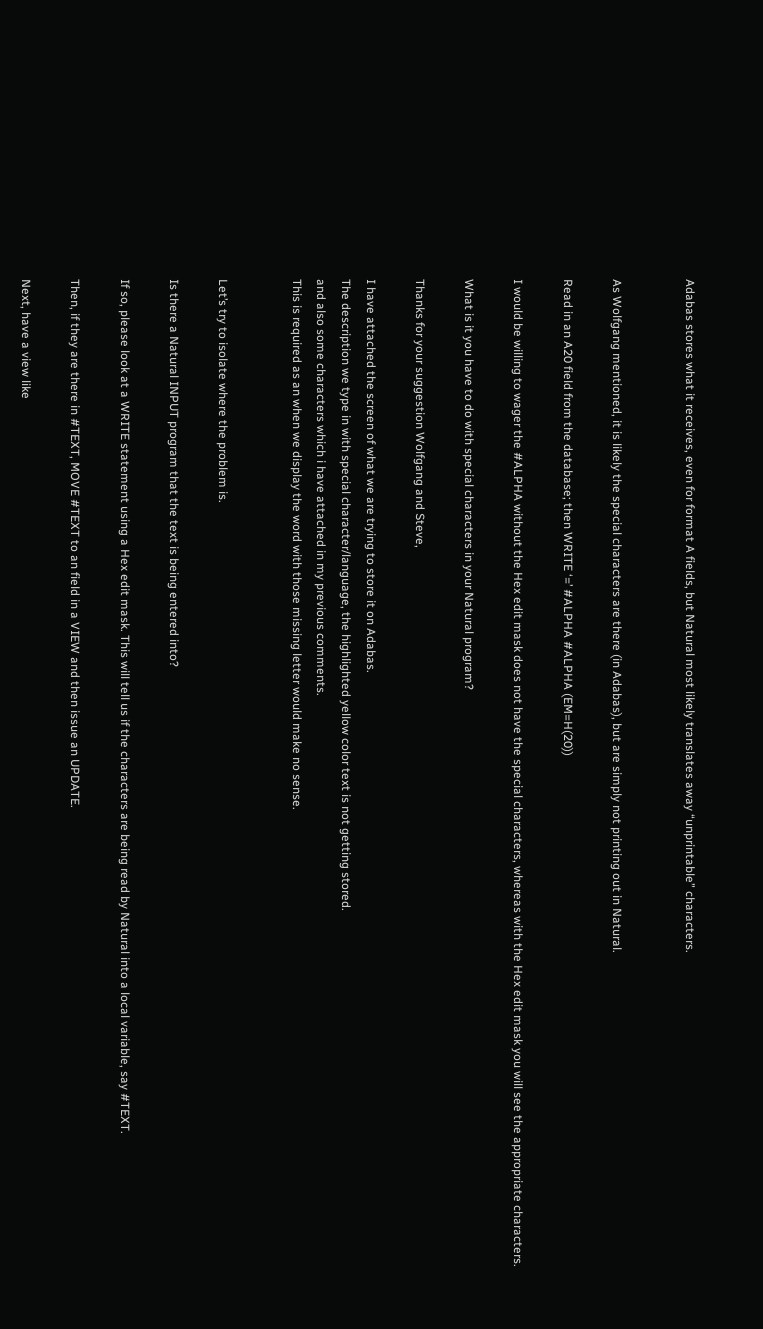Adabas stores what it receives, even for format A fields, but Natural most likely translates away “unprintable” characters.


As Wolfgang mentioned, it is likely the special characters are there (in Adabas), but are simply not printing out in Natural.

Read in an A20 field from the database; then WRITE ‘=’ #ALPHA #ALPHA (EM=H(20))

I would be willing to wager the #ALPHA without the Hex edit mask does not have the special characters, whereas with the Hex edit mask you will see the appropriate characters.

What is it you have to do with special characters in your Natural program?

Thanks for your suggestion Wolfgang and Steve,

I have attached the screen of what we are trying to store it on Adabas.
The description we type in with special character/language, the highlighted yellow color text is not getting stored.
and also some characters which i have attached in my previous comments.
This is required as an when we display the word with those missing letter would make no sense.


Let’s try to isolate where the problem is.

Is there a Natural INPUT program that the text is being entered into?

If so, please look at a WRITE statement using a Hex edit mask. This will tell us if the characters are being read by Natural into a local variable, say #TEXT.

Then, if they are there in #TEXT, MOVE #TEXT to an field in a VIEW and then issue an UPDATE.

Next, have a view like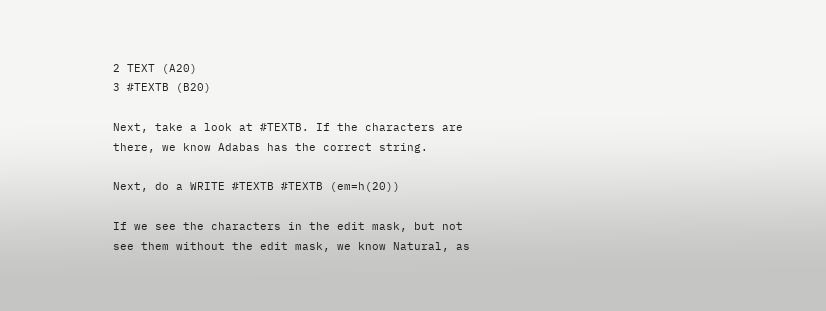2 TEXT (A20)
3 #TEXTB (B20)

Next, take a look at #TEXTB. If the characters are there, we know Adabas has the correct string.

Next, do a WRITE #TEXTB #TEXTB (em=h(20))

If we see the characters in the edit mask, but not see them without the edit mask, we know Natural, as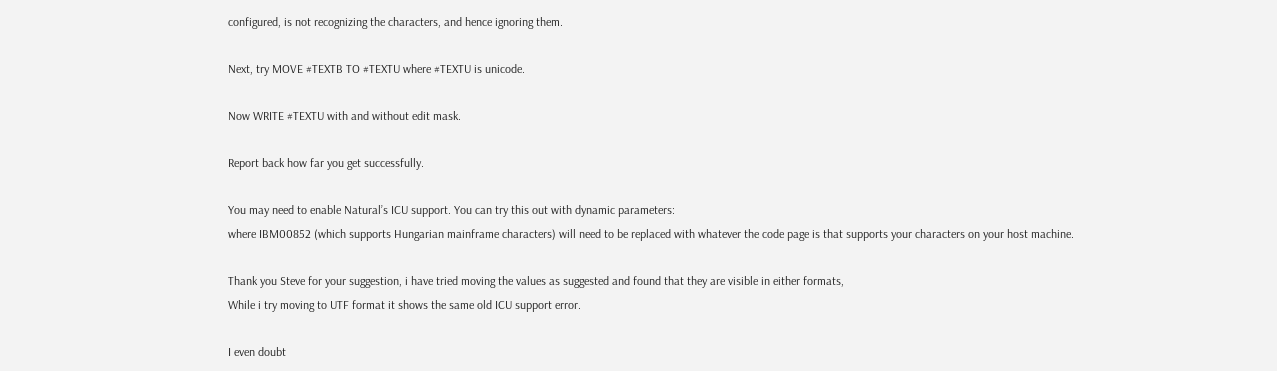configured, is not recognizing the characters, and hence ignoring them.

Next, try MOVE #TEXTB TO #TEXTU where #TEXTU is unicode.

Now WRITE #TEXTU with and without edit mask.

Report back how far you get successfully.

You may need to enable Natural’s ICU support. You can try this out with dynamic parameters:
where IBM00852 (which supports Hungarian mainframe characters) will need to be replaced with whatever the code page is that supports your characters on your host machine.

Thank you Steve for your suggestion, i have tried moving the values as suggested and found that they are visible in either formats,
While i try moving to UTF format it shows the same old ICU support error.

I even doubt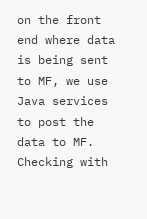on the front end where data is being sent to MF, we use Java services to post the data to MF.
Checking with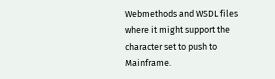Webmethods and WSDL files where it might support the character set to push to Mainframe.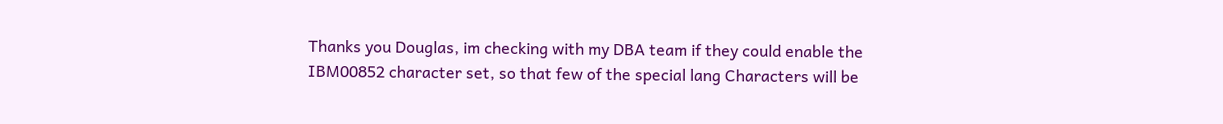Thanks you Douglas, im checking with my DBA team if they could enable the IBM00852 character set, so that few of the special lang Characters will be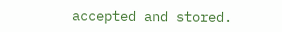accepted and stored.